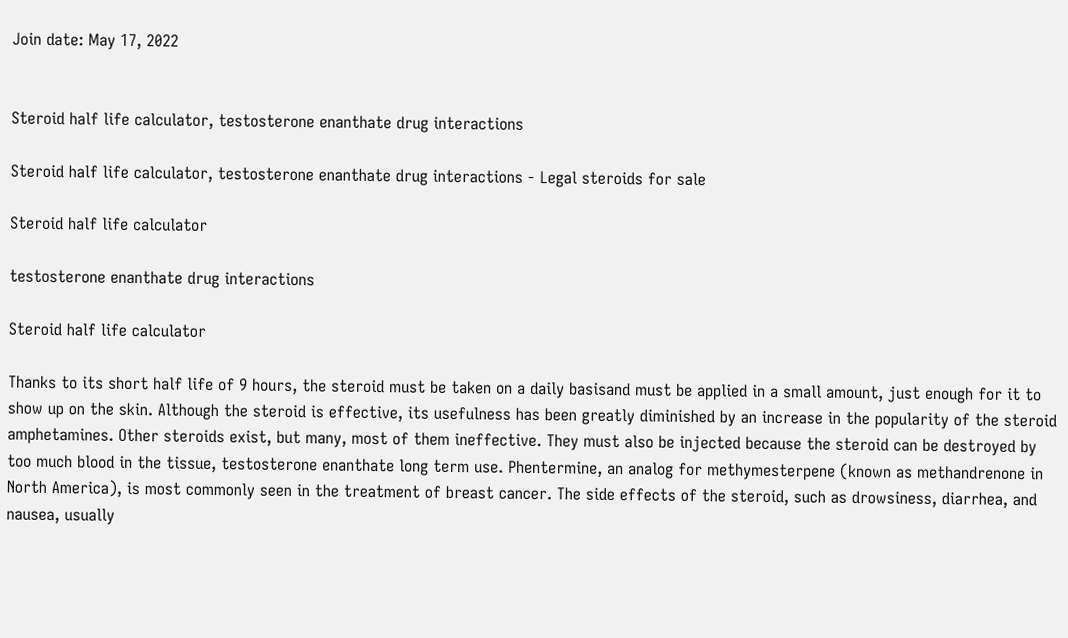Join date: May 17, 2022


Steroid half life calculator, testosterone enanthate drug interactions

Steroid half life calculator, testosterone enanthate drug interactions - Legal steroids for sale

Steroid half life calculator

testosterone enanthate drug interactions

Steroid half life calculator

Thanks to its short half life of 9 hours, the steroid must be taken on a daily basisand must be applied in a small amount, just enough for it to show up on the skin. Although the steroid is effective, its usefulness has been greatly diminished by an increase in the popularity of the steroid amphetamines. Other steroids exist, but many, most of them ineffective. They must also be injected because the steroid can be destroyed by too much blood in the tissue, testosterone enanthate long term use. Phentermine, an analog for methymesterpene (known as methandrenone in North America), is most commonly seen in the treatment of breast cancer. The side effects of the steroid, such as drowsiness, diarrhea, and nausea, usually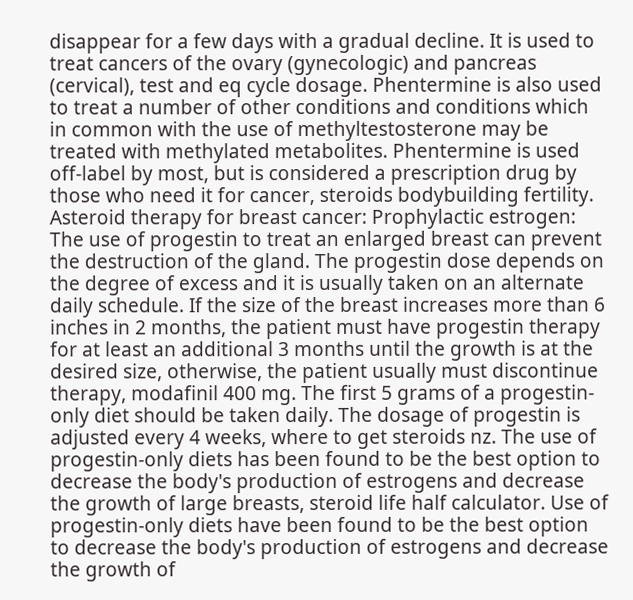disappear for a few days with a gradual decline. It is used to treat cancers of the ovary (gynecologic) and pancreas (cervical), test and eq cycle dosage. Phentermine is also used to treat a number of other conditions and conditions which in common with the use of methyltestosterone may be treated with methylated metabolites. Phentermine is used off-label by most, but is considered a prescription drug by those who need it for cancer, steroids bodybuilding fertility. Asteroid therapy for breast cancer: Prophylactic estrogen: The use of progestin to treat an enlarged breast can prevent the destruction of the gland. The progestin dose depends on the degree of excess and it is usually taken on an alternate daily schedule. If the size of the breast increases more than 6 inches in 2 months, the patient must have progestin therapy for at least an additional 3 months until the growth is at the desired size, otherwise, the patient usually must discontinue therapy, modafinil 400 mg. The first 5 grams of a progestin-only diet should be taken daily. The dosage of progestin is adjusted every 4 weeks, where to get steroids nz. The use of progestin-only diets has been found to be the best option to decrease the body's production of estrogens and decrease the growth of large breasts, steroid life half calculator. Use of progestin-only diets have been found to be the best option to decrease the body's production of estrogens and decrease the growth of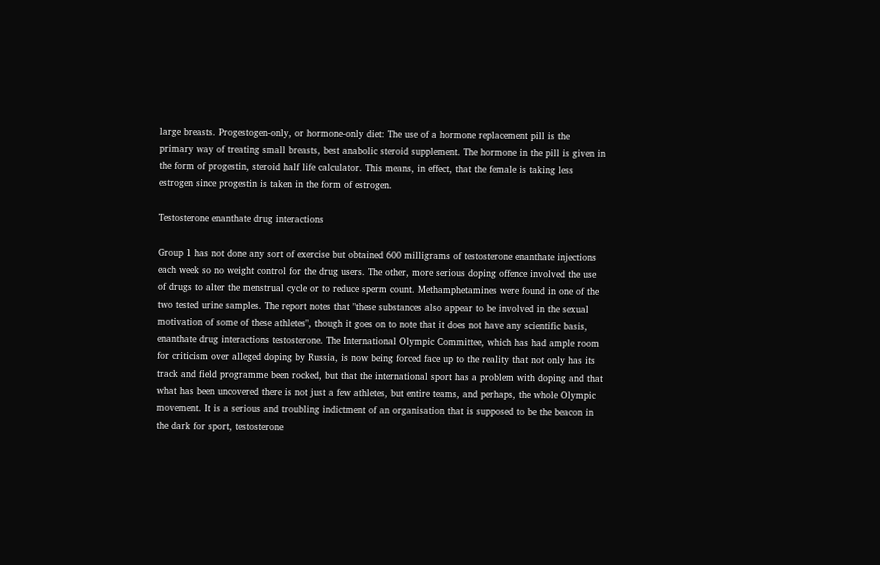large breasts. Progestogen-only, or hormone-only diet: The use of a hormone replacement pill is the primary way of treating small breasts, best anabolic steroid supplement. The hormone in the pill is given in the form of progestin, steroid half life calculator. This means, in effect, that the female is taking less estrogen since progestin is taken in the form of estrogen.

Testosterone enanthate drug interactions

Group 1 has not done any sort of exercise but obtained 600 milligrams of testosterone enanthate injections each week so no weight control for the drug users. The other, more serious doping offence involved the use of drugs to alter the menstrual cycle or to reduce sperm count. Methamphetamines were found in one of the two tested urine samples. The report notes that "these substances also appear to be involved in the sexual motivation of some of these athletes", though it goes on to note that it does not have any scientific basis, enanthate drug interactions testosterone. The International Olympic Committee, which has had ample room for criticism over alleged doping by Russia, is now being forced face up to the reality that not only has its track and field programme been rocked, but that the international sport has a problem with doping and that what has been uncovered there is not just a few athletes, but entire teams, and perhaps, the whole Olympic movement. It is a serious and troubling indictment of an organisation that is supposed to be the beacon in the dark for sport, testosterone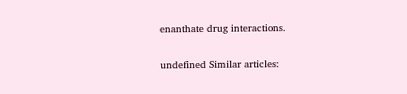enanthate drug interactions.

undefined Similar articles: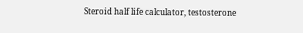Steroid half life calculator, testosterone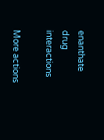enanthate drug interactions

More actions